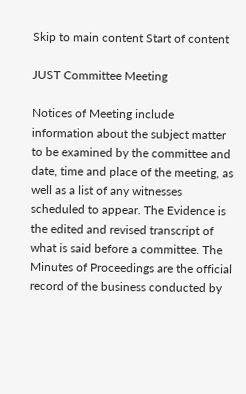Skip to main content Start of content

JUST Committee Meeting

Notices of Meeting include information about the subject matter to be examined by the committee and date, time and place of the meeting, as well as a list of any witnesses scheduled to appear. The Evidence is the edited and revised transcript of what is said before a committee. The Minutes of Proceedings are the official record of the business conducted by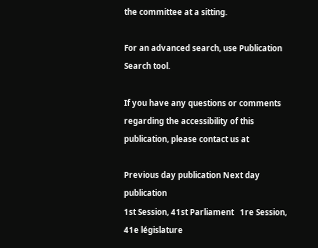the committee at a sitting.

For an advanced search, use Publication Search tool.

If you have any questions or comments regarding the accessibility of this publication, please contact us at

Previous day publication Next day publication
1st Session, 41st Parliament   1re Session, 41e législature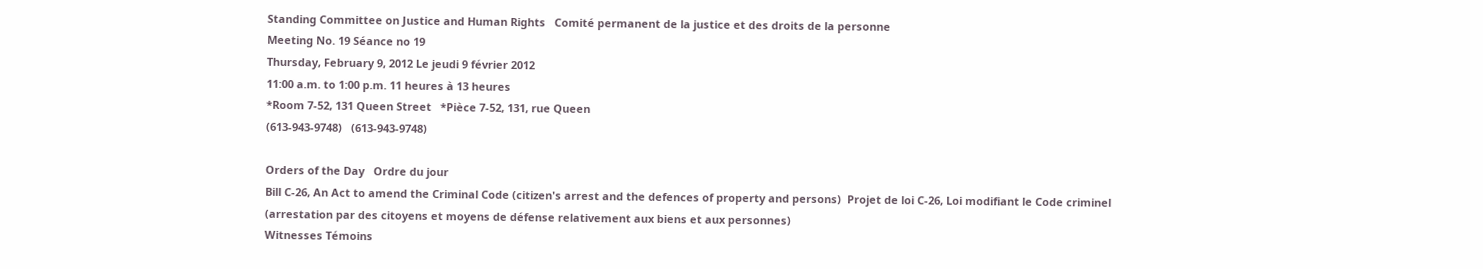Standing Committee on Justice and Human Rights   Comité permanent de la justice et des droits de la personne
Meeting No. 19 Séance no 19
Thursday, February 9, 2012 Le jeudi 9 février 2012
11:00 a.m. to 1:00 p.m. 11 heures à 13 heures
*Room 7-52, 131 Queen Street   *Pièce 7-52, 131, rue Queen
(613-943-9748)   (613-943-9748)

Orders of the Day   Ordre du jour
Bill C-26, An Act to amend the Criminal Code (citizen's arrest and the defences of property and persons)  Projet de loi C-26, Loi modifiant le Code criminel (arrestation par des citoyens et moyens de défense relativement aux biens et aux personnes)
Witnesses Témoins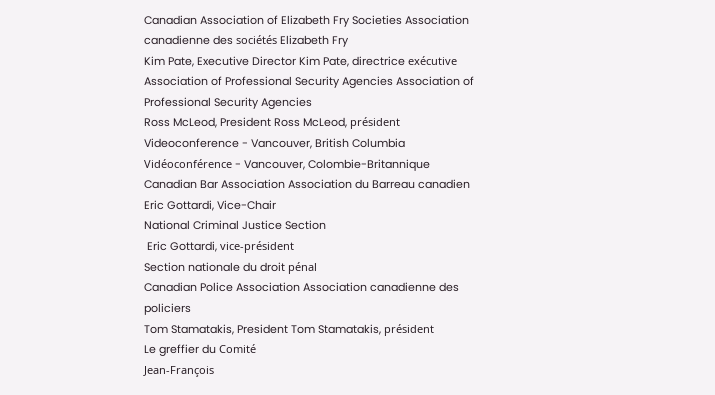Canadian Association of Elizabeth Fry Societies Association canadienne des sociétés Elizabeth Fry
Kim Pate, Executive Director Kim Pate, directrice exécutive
Association of Professional Security Agencies Association of Professional Security Agencies
Ross McLeod, President Ross McLeod, président
Videoconference - Vancouver, British Columbia Vidéoconférence - Vancouver, Colombie-Britannique
Canadian Bar Association Association du Barreau canadien
Eric Gottardi, Vice-Chair
National Criminal Justice Section
 Eric Gottardi, vice-président
Section nationale du droit pénal
Canadian Police Association Association canadienne des policiers
Tom Stamatakis, President Tom Stamatakis, président
Le greffier du Comité
Jean-François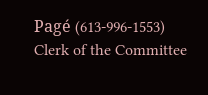Pagé (613-996-1553)
Clerk of the Committee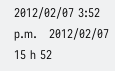2012/02/07 3:52 p.m.   2012/02/07 15 h 52